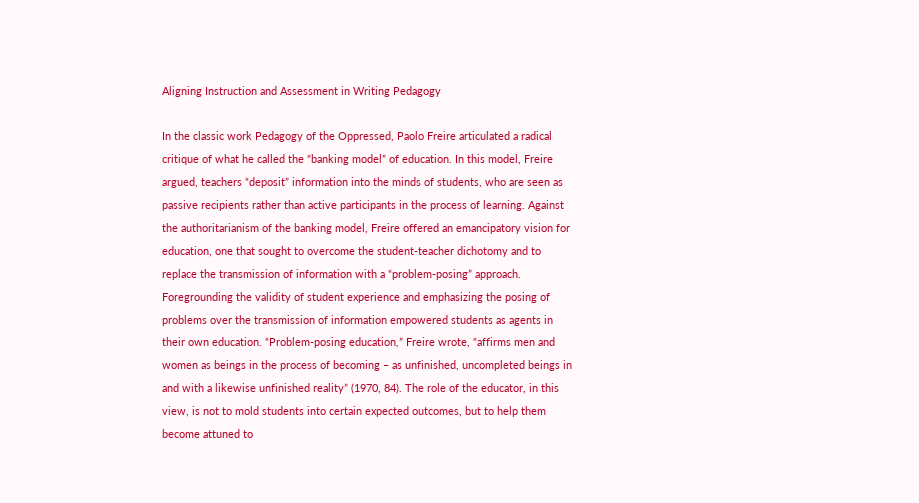Aligning Instruction and Assessment in Writing Pedagogy

In the classic work Pedagogy of the Oppressed, Paolo Freire articulated a radical critique of what he called the “banking model” of education. In this model, Freire argued, teachers “deposit” information into the minds of students, who are seen as passive recipients rather than active participants in the process of learning. Against the authoritarianism of the banking model, Freire offered an emancipatory vision for education, one that sought to overcome the student-teacher dichotomy and to replace the transmission of information with a “problem-posing” approach. Foregrounding the validity of student experience and emphasizing the posing of problems over the transmission of information empowered students as agents in their own education. “Problem-posing education,” Freire wrote, “affirms men and women as beings in the process of becoming – as unfinished, uncompleted beings in and with a likewise unfinished reality” (1970, 84). The role of the educator, in this view, is not to mold students into certain expected outcomes, but to help them become attuned to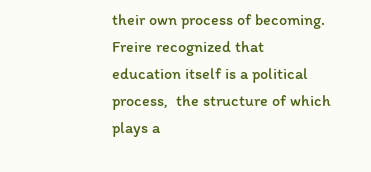their own process of becoming. Freire recognized that education itself is a political process,  the structure of which plays a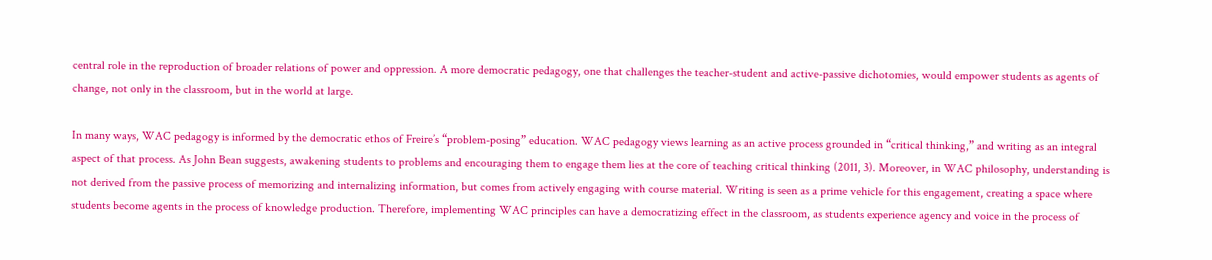central role in the reproduction of broader relations of power and oppression. A more democratic pedagogy, one that challenges the teacher-student and active-passive dichotomies, would empower students as agents of change, not only in the classroom, but in the world at large.

In many ways, WAC pedagogy is informed by the democratic ethos of Freire’s “problem-posing” education. WAC pedagogy views learning as an active process grounded in “critical thinking,” and writing as an integral aspect of that process. As John Bean suggests, awakening students to problems and encouraging them to engage them lies at the core of teaching critical thinking (2011, 3). Moreover, in WAC philosophy, understanding is not derived from the passive process of memorizing and internalizing information, but comes from actively engaging with course material. Writing is seen as a prime vehicle for this engagement, creating a space where students become agents in the process of knowledge production. Therefore, implementing WAC principles can have a democratizing effect in the classroom, as students experience agency and voice in the process of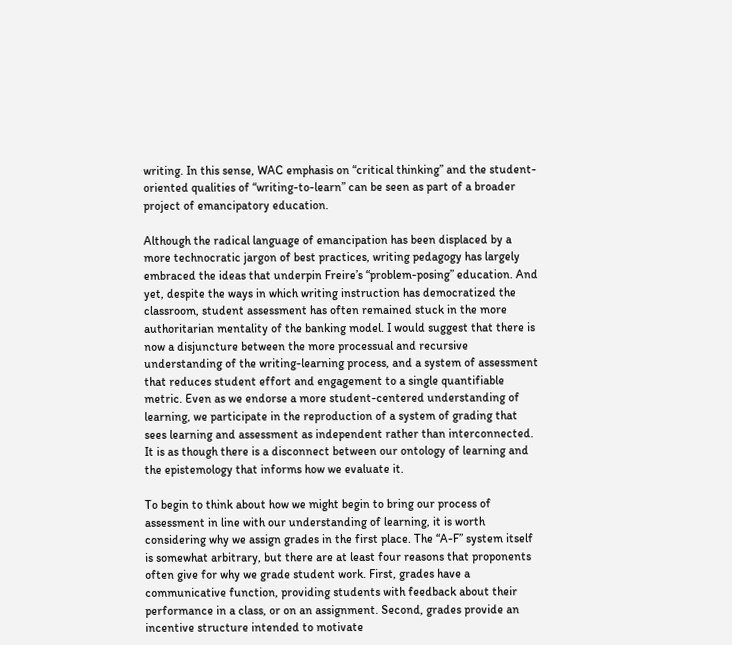writing. In this sense, WAC emphasis on “critical thinking” and the student-oriented qualities of “writing-to-learn” can be seen as part of a broader project of emancipatory education.

Although the radical language of emancipation has been displaced by a more technocratic jargon of best practices, writing pedagogy has largely embraced the ideas that underpin Freire’s “problem-posing” education. And yet, despite the ways in which writing instruction has democratized the classroom, student assessment has often remained stuck in the more authoritarian mentality of the banking model. I would suggest that there is now a disjuncture between the more processual and recursive understanding of the writing-learning process, and a system of assessment that reduces student effort and engagement to a single quantifiable metric. Even as we endorse a more student-centered understanding of learning, we participate in the reproduction of a system of grading that sees learning and assessment as independent rather than interconnected. It is as though there is a disconnect between our ontology of learning and the epistemology that informs how we evaluate it.

To begin to think about how we might begin to bring our process of assessment in line with our understanding of learning, it is worth considering why we assign grades in the first place. The “A-F” system itself is somewhat arbitrary, but there are at least four reasons that proponents often give for why we grade student work. First, grades have a communicative function, providing students with feedback about their performance in a class, or on an assignment. Second, grades provide an incentive structure intended to motivate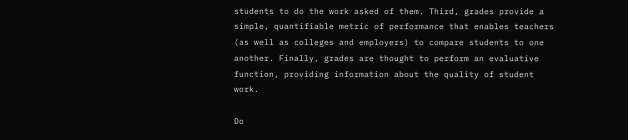students to do the work asked of them. Third, grades provide a simple, quantifiable metric of performance that enables teachers (as well as colleges and employers) to compare students to one another. Finally, grades are thought to perform an evaluative function, providing information about the quality of student work.

Do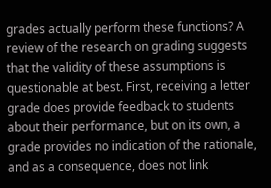grades actually perform these functions? A review of the research on grading suggests that the validity of these assumptions is questionable at best. First, receiving a letter grade does provide feedback to students about their performance, but on its own, a grade provides no indication of the rationale, and as a consequence, does not link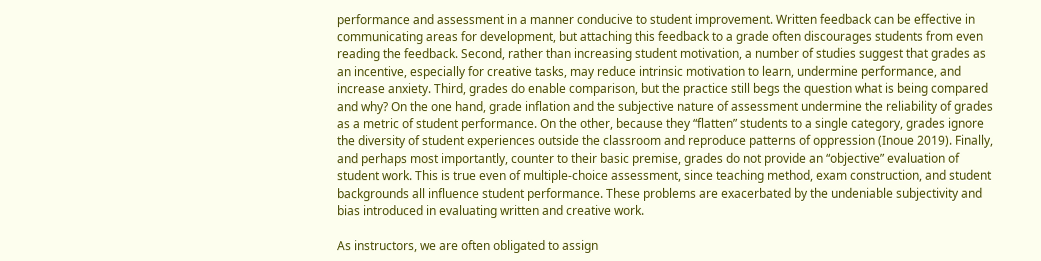performance and assessment in a manner conducive to student improvement. Written feedback can be effective in communicating areas for development, but attaching this feedback to a grade often discourages students from even reading the feedback. Second, rather than increasing student motivation, a number of studies suggest that grades as an incentive, especially for creative tasks, may reduce intrinsic motivation to learn, undermine performance, and increase anxiety. Third, grades do enable comparison, but the practice still begs the question what is being compared and why? On the one hand, grade inflation and the subjective nature of assessment undermine the reliability of grades as a metric of student performance. On the other, because they “flatten” students to a single category, grades ignore the diversity of student experiences outside the classroom and reproduce patterns of oppression (Inoue 2019). Finally, and perhaps most importantly, counter to their basic premise, grades do not provide an “objective” evaluation of student work. This is true even of multiple-choice assessment, since teaching method, exam construction, and student backgrounds all influence student performance. These problems are exacerbated by the undeniable subjectivity and bias introduced in evaluating written and creative work.

As instructors, we are often obligated to assign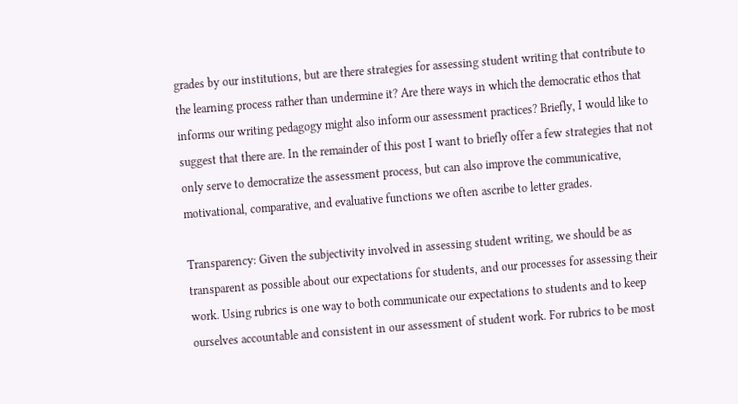grades by our institutions, but are there strategies for assessing student writing that contribute to the learning process rather than undermine it? Are there ways in which the democratic ethos that informs our writing pedagogy might also inform our assessment practices? Briefly, I would like to suggest that there are. In the remainder of this post I want to briefly offer a few strategies that not only serve to democratize the assessment process, but can also improve the communicative, motivational, comparative, and evaluative functions we often ascribe to letter grades.

Transparency: Given the subjectivity involved in assessing student writing, we should be as transparent as possible about our expectations for students, and our processes for assessing their work. Using rubrics is one way to both communicate our expectations to students and to keep ourselves accountable and consistent in our assessment of student work. For rubrics to be most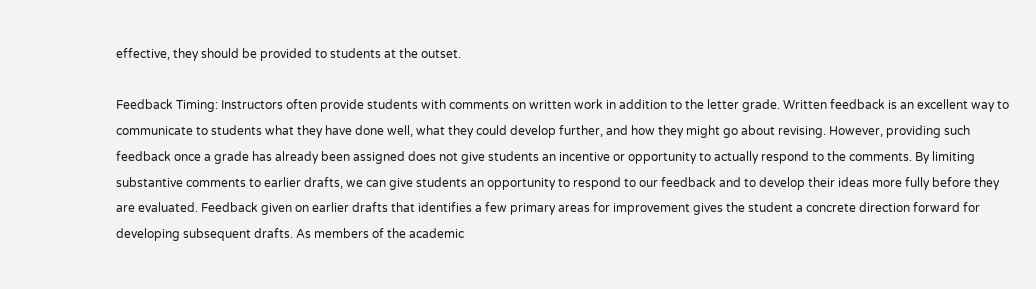effective, they should be provided to students at the outset.

Feedback Timing: Instructors often provide students with comments on written work in addition to the letter grade. Written feedback is an excellent way to communicate to students what they have done well, what they could develop further, and how they might go about revising. However, providing such feedback once a grade has already been assigned does not give students an incentive or opportunity to actually respond to the comments. By limiting substantive comments to earlier drafts, we can give students an opportunity to respond to our feedback and to develop their ideas more fully before they are evaluated. Feedback given on earlier drafts that identifies a few primary areas for improvement gives the student a concrete direction forward for developing subsequent drafts. As members of the academic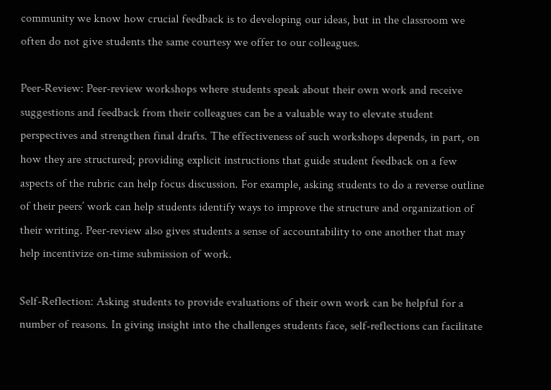community we know how crucial feedback is to developing our ideas, but in the classroom we often do not give students the same courtesy we offer to our colleagues.

Peer-Review: Peer-review workshops where students speak about their own work and receive suggestions and feedback from their colleagues can be a valuable way to elevate student perspectives and strengthen final drafts. The effectiveness of such workshops depends, in part, on how they are structured; providing explicit instructions that guide student feedback on a few aspects of the rubric can help focus discussion. For example, asking students to do a reverse outline of their peers’ work can help students identify ways to improve the structure and organization of their writing. Peer-review also gives students a sense of accountability to one another that may help incentivize on-time submission of work.

Self-Reflection: Asking students to provide evaluations of their own work can be helpful for a number of reasons. In giving insight into the challenges students face, self-reflections can facilitate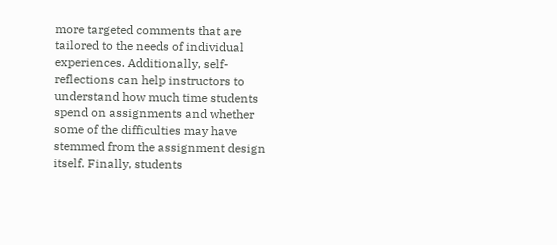more targeted comments that are tailored to the needs of individual experiences. Additionally, self-reflections can help instructors to understand how much time students spend on assignments and whether some of the difficulties may have stemmed from the assignment design itself. Finally, students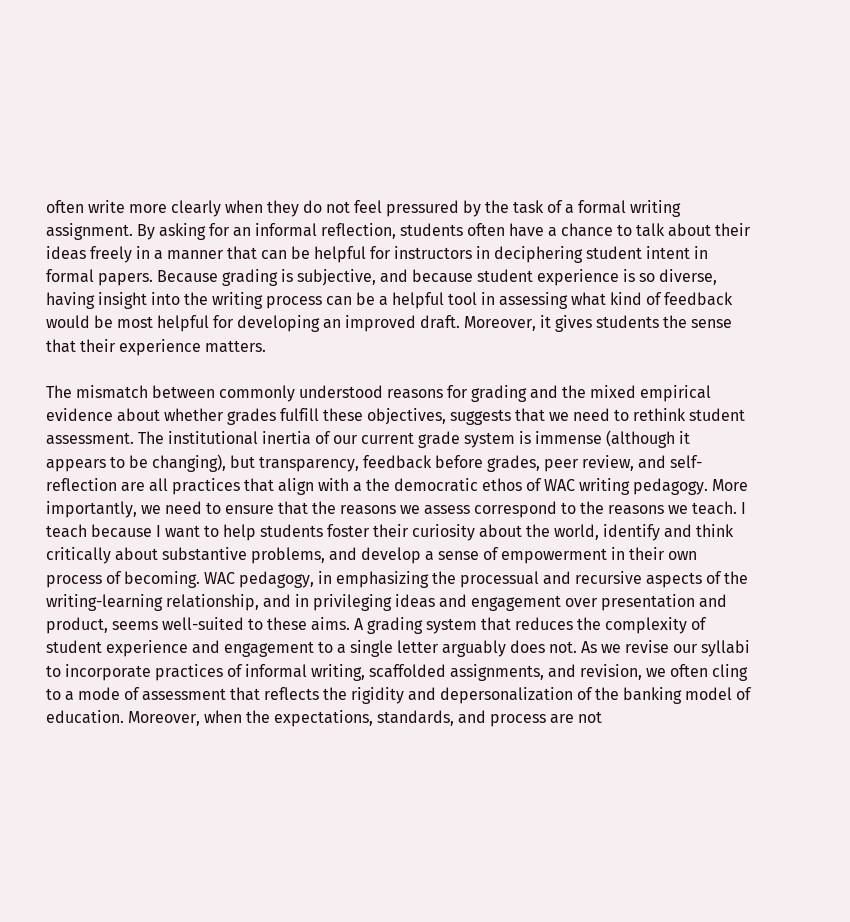often write more clearly when they do not feel pressured by the task of a formal writing assignment. By asking for an informal reflection, students often have a chance to talk about their ideas freely in a manner that can be helpful for instructors in deciphering student intent in formal papers. Because grading is subjective, and because student experience is so diverse, having insight into the writing process can be a helpful tool in assessing what kind of feedback would be most helpful for developing an improved draft. Moreover, it gives students the sense that their experience matters.

The mismatch between commonly understood reasons for grading and the mixed empirical evidence about whether grades fulfill these objectives, suggests that we need to rethink student assessment. The institutional inertia of our current grade system is immense (although it appears to be changing), but transparency, feedback before grades, peer review, and self-reflection are all practices that align with a the democratic ethos of WAC writing pedagogy. More importantly, we need to ensure that the reasons we assess correspond to the reasons we teach. I teach because I want to help students foster their curiosity about the world, identify and think critically about substantive problems, and develop a sense of empowerment in their own process of becoming. WAC pedagogy, in emphasizing the processual and recursive aspects of the writing-learning relationship, and in privileging ideas and engagement over presentation and product, seems well-suited to these aims. A grading system that reduces the complexity of student experience and engagement to a single letter arguably does not. As we revise our syllabi to incorporate practices of informal writing, scaffolded assignments, and revision, we often cling to a mode of assessment that reflects the rigidity and depersonalization of the banking model of education. Moreover, when the expectations, standards, and process are not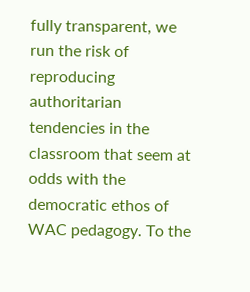fully transparent, we run the risk of reproducing authoritarian tendencies in the classroom that seem at odds with the democratic ethos of WAC pedagogy. To the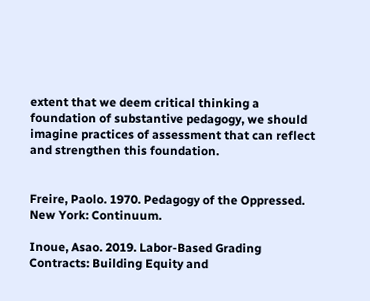extent that we deem critical thinking a foundation of substantive pedagogy, we should imagine practices of assessment that can reflect and strengthen this foundation.


Freire, Paolo. 1970. Pedagogy of the Oppressed. New York: Continuum.

Inoue, Asao. 2019. Labor-Based Grading Contracts: Building Equity and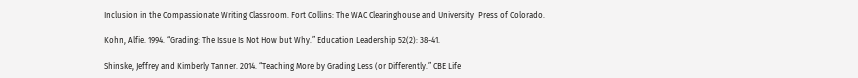Inclusion in the Compassionate Writing Classroom. Fort Collins: The WAC Clearinghouse and University  Press of Colorado.

Kohn, Alfie. 1994. “Grading: The Issue Is Not How but Why.” Education Leadership 52(2): 38-41.

Shinske, Jeffrey and Kimberly Tanner. 2014. “Teaching More by Grading Less (or Differently.” CBE Life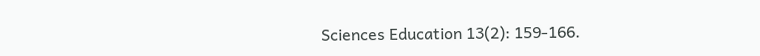Sciences Education 13(2): 159-166.